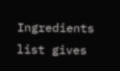Ingredients list gives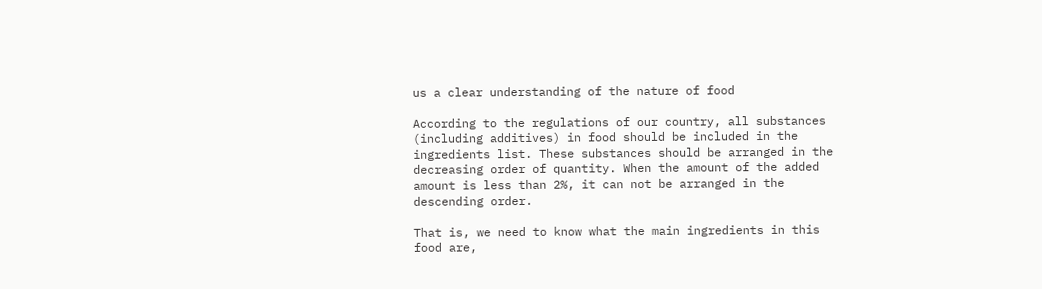us a clear understanding of the nature of food

According to the regulations of our country, all substances (including additives) in food should be included in the ingredients list. These substances should be arranged in the decreasing order of quantity. When the amount of the added amount is less than 2%, it can not be arranged in the descending order.

That is, we need to know what the main ingredients in this food are,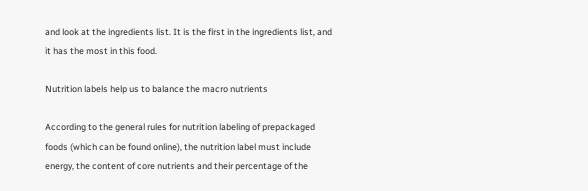and look at the ingredients list. It is the first in the ingredients list, and it has the most in this food.

Nutrition labels help us to balance the macro nutrients

According to the general rules for nutrition labeling of prepackaged foods (which can be found online), the nutrition label must include energy, the content of core nutrients and their percentage of the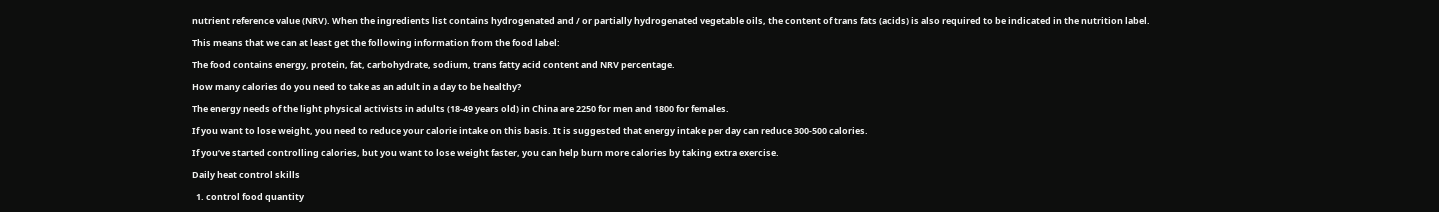nutrient reference value (NRV). When the ingredients list contains hydrogenated and / or partially hydrogenated vegetable oils, the content of trans fats (acids) is also required to be indicated in the nutrition label.

This means that we can at least get the following information from the food label:

The food contains energy, protein, fat, carbohydrate, sodium, trans fatty acid content and NRV percentage.

How many calories do you need to take as an adult in a day to be healthy?

The energy needs of the light physical activists in adults (18-49 years old) in China are 2250 for men and 1800 for females.

If you want to lose weight, you need to reduce your calorie intake on this basis. It is suggested that energy intake per day can reduce 300-500 calories.

If you’ve started controlling calories, but you want to lose weight faster, you can help burn more calories by taking extra exercise.

Daily heat control skills

  1. control food quantity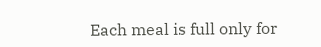Each meal is full only for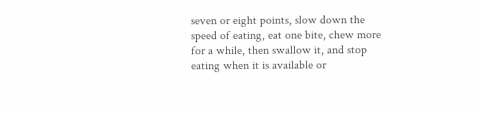seven or eight points, slow down the speed of eating, eat one bite, chew more for a while, then swallow it, and stop eating when it is available or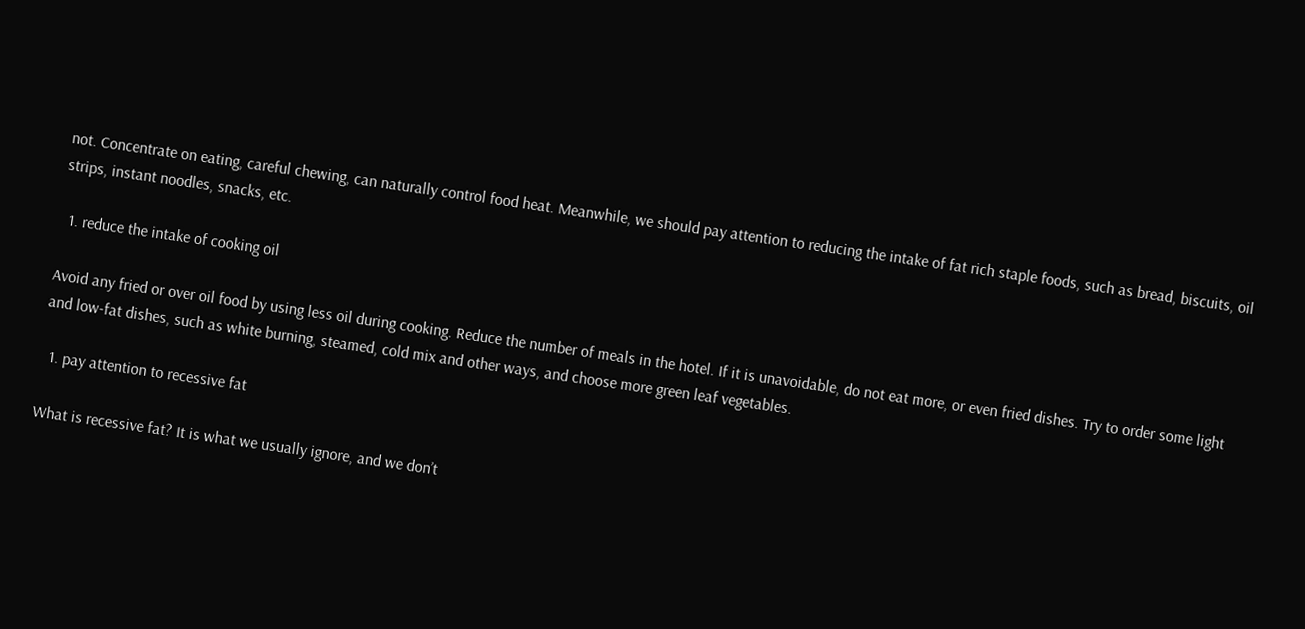not. Concentrate on eating, careful chewing, can naturally control food heat. Meanwhile, we should pay attention to reducing the intake of fat rich staple foods, such as bread, biscuits, oil strips, instant noodles, snacks, etc.

  1. reduce the intake of cooking oil

Avoid any fried or over oil food by using less oil during cooking. Reduce the number of meals in the hotel. If it is unavoidable, do not eat more, or even fried dishes. Try to order some light and low-fat dishes, such as white burning, steamed, cold mix and other ways, and choose more green leaf vegetables.

  1. pay attention to recessive fat

What is recessive fat? It is what we usually ignore, and we don’t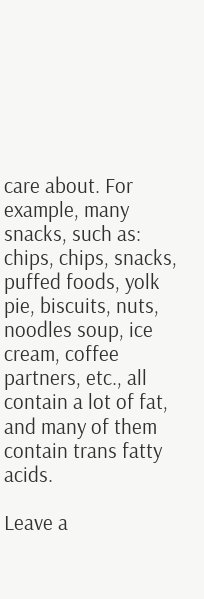care about. For example, many snacks, such as: chips, chips, snacks, puffed foods, yolk pie, biscuits, nuts, noodles soup, ice cream, coffee partners, etc., all contain a lot of fat, and many of them contain trans fatty acids.

Leave a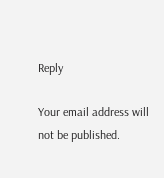Reply

Your email address will not be published.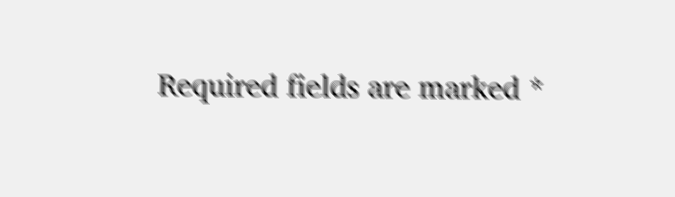Required fields are marked *